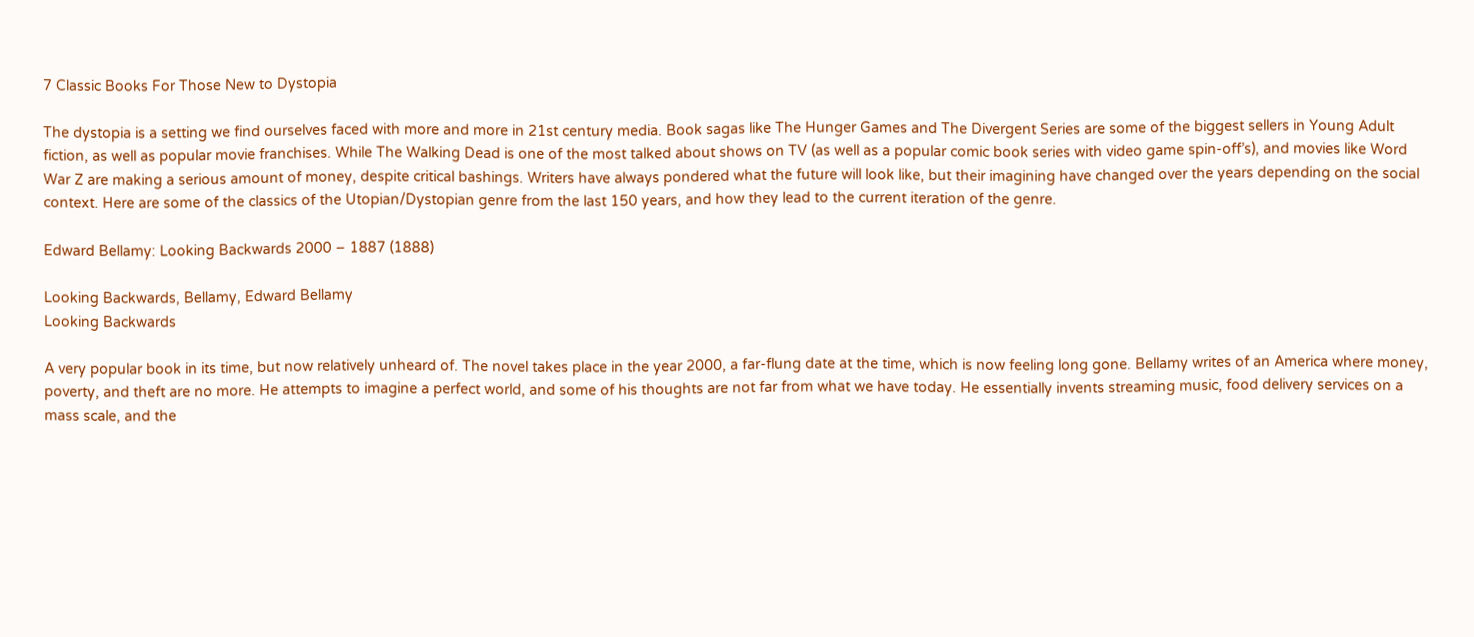7 Classic Books For Those New to Dystopia

The dystopia is a setting we find ourselves faced with more and more in 21st century media. Book sagas like The Hunger Games and The Divergent Series are some of the biggest sellers in Young Adult fiction, as well as popular movie franchises. While The Walking Dead is one of the most talked about shows on TV (as well as a popular comic book series with video game spin-off’s), and movies like Word War Z are making a serious amount of money, despite critical bashings. Writers have always pondered what the future will look like, but their imagining have changed over the years depending on the social context. Here are some of the classics of the Utopian/Dystopian genre from the last 150 years, and how they lead to the current iteration of the genre.

Edward Bellamy: Looking Backwards 2000 – 1887 (1888)

Looking Backwards, Bellamy, Edward Bellamy
Looking Backwards

A very popular book in its time, but now relatively unheard of. The novel takes place in the year 2000, a far-flung date at the time, which is now feeling long gone. Bellamy writes of an America where money, poverty, and theft are no more. He attempts to imagine a perfect world, and some of his thoughts are not far from what we have today. He essentially invents streaming music, food delivery services on a mass scale, and the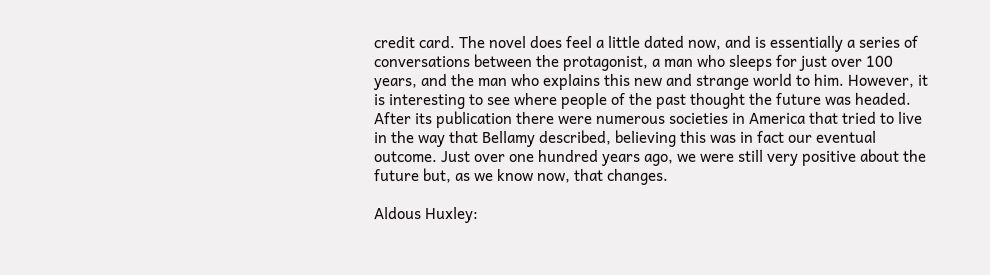credit card. The novel does feel a little dated now, and is essentially a series of conversations between the protagonist, a man who sleeps for just over 100 years, and the man who explains this new and strange world to him. However, it is interesting to see where people of the past thought the future was headed. After its publication there were numerous societies in America that tried to live in the way that Bellamy described, believing this was in fact our eventual outcome. Just over one hundred years ago, we were still very positive about the future but, as we know now, that changes.

Aldous Huxley: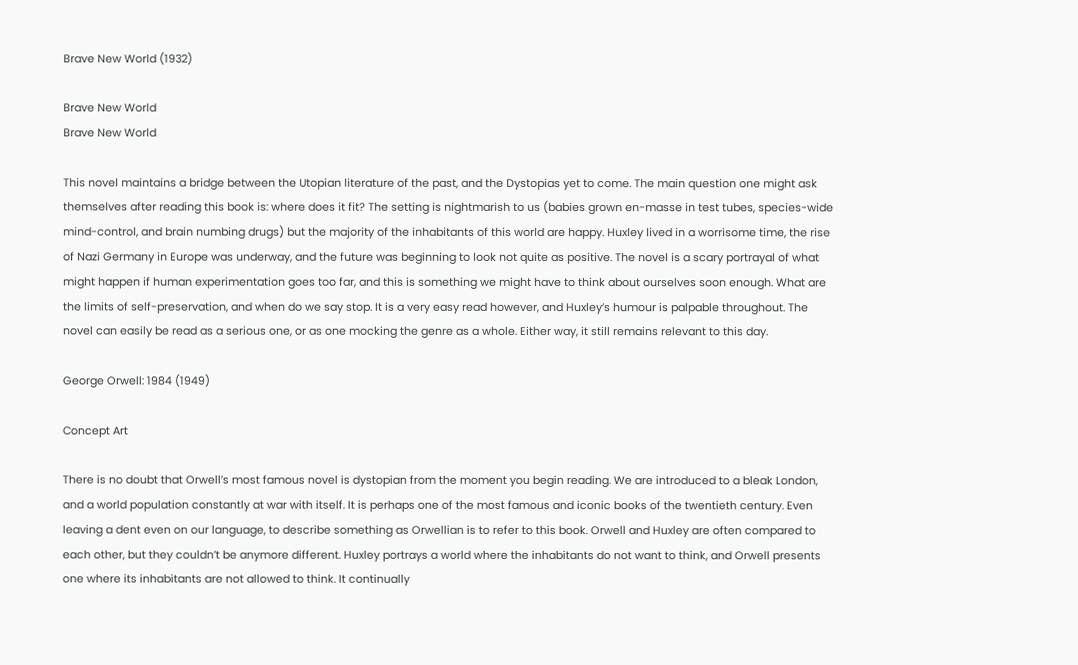Brave New World (1932)

Brave New World
Brave New World

This novel maintains a bridge between the Utopian literature of the past, and the Dystopias yet to come. The main question one might ask themselves after reading this book is: where does it fit? The setting is nightmarish to us (babies grown en-masse in test tubes, species-wide mind-control, and brain numbing drugs) but the majority of the inhabitants of this world are happy. Huxley lived in a worrisome time, the rise of Nazi Germany in Europe was underway, and the future was beginning to look not quite as positive. The novel is a scary portrayal of what might happen if human experimentation goes too far, and this is something we might have to think about ourselves soon enough. What are the limits of self-preservation, and when do we say stop. It is a very easy read however, and Huxley’s humour is palpable throughout. The novel can easily be read as a serious one, or as one mocking the genre as a whole. Either way, it still remains relevant to this day.

George Orwell: 1984 (1949)

Concept Art

There is no doubt that Orwell’s most famous novel is dystopian from the moment you begin reading. We are introduced to a bleak London, and a world population constantly at war with itself. It is perhaps one of the most famous and iconic books of the twentieth century. Even leaving a dent even on our language, to describe something as Orwellian is to refer to this book. Orwell and Huxley are often compared to each other, but they couldn’t be anymore different. Huxley portrays a world where the inhabitants do not want to think, and Orwell presents one where its inhabitants are not allowed to think. It continually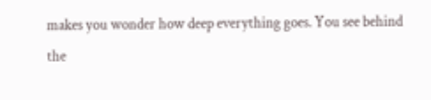makes you wonder how deep everything goes. You see behind the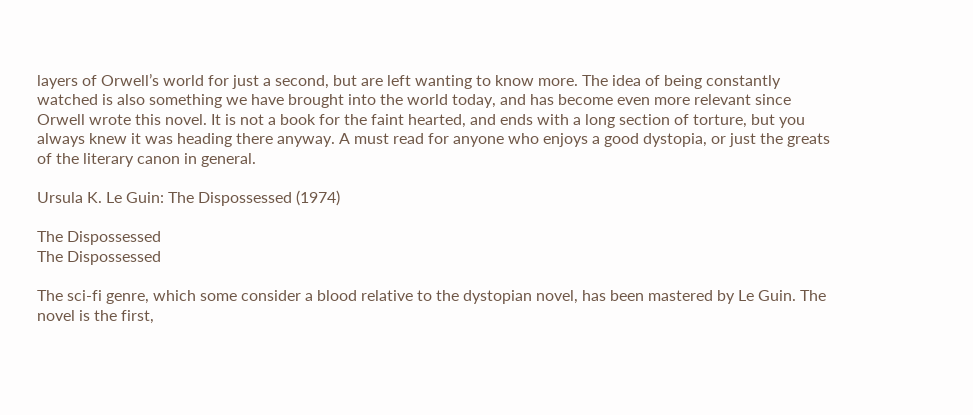layers of Orwell’s world for just a second, but are left wanting to know more. The idea of being constantly watched is also something we have brought into the world today, and has become even more relevant since Orwell wrote this novel. It is not a book for the faint hearted, and ends with a long section of torture, but you always knew it was heading there anyway. A must read for anyone who enjoys a good dystopia, or just the greats of the literary canon in general.

Ursula K. Le Guin: The Dispossessed (1974)

The Dispossessed
The Dispossessed

The sci-fi genre, which some consider a blood relative to the dystopian novel, has been mastered by Le Guin. The novel is the first,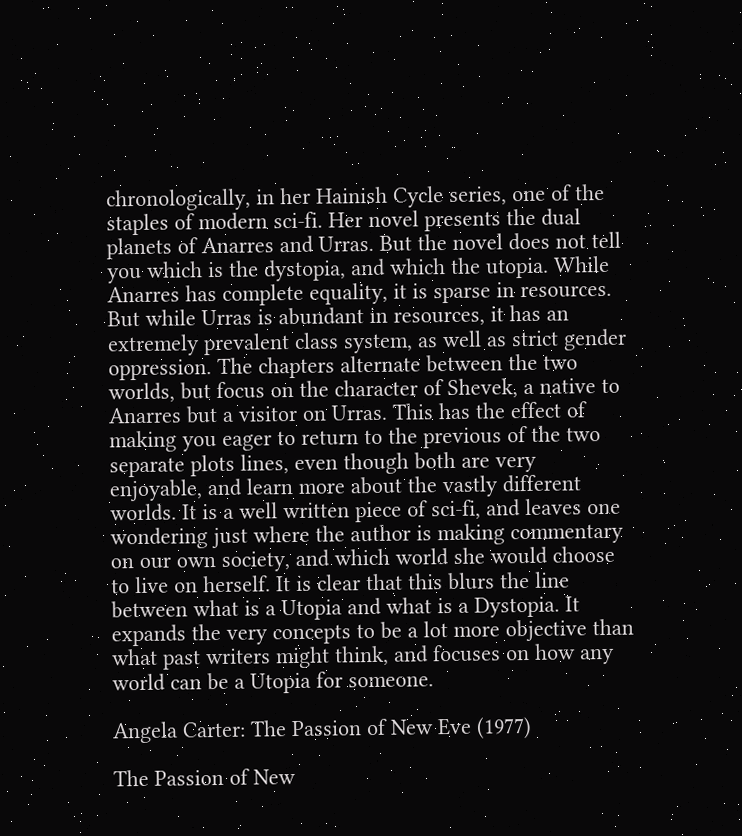chronologically, in her Hainish Cycle series, one of the staples of modern sci-fi. Her novel presents the dual planets of Anarres and Urras. But the novel does not tell you which is the dystopia, and which the utopia. While Anarres has complete equality, it is sparse in resources. But while Urras is abundant in resources, it has an extremely prevalent class system, as well as strict gender oppression. The chapters alternate between the two worlds, but focus on the character of Shevek, a native to Anarres but a visitor on Urras. This has the effect of making you eager to return to the previous of the two separate plots lines, even though both are very enjoyable, and learn more about the vastly different worlds. It is a well written piece of sci-fi, and leaves one wondering just where the author is making commentary on our own society, and which world she would choose to live on herself. It is clear that this blurs the line between what is a Utopia and what is a Dystopia. It expands the very concepts to be a lot more objective than what past writers might think, and focuses on how any world can be a Utopia for someone.

Angela Carter: The Passion of New Eve (1977)

The Passion of New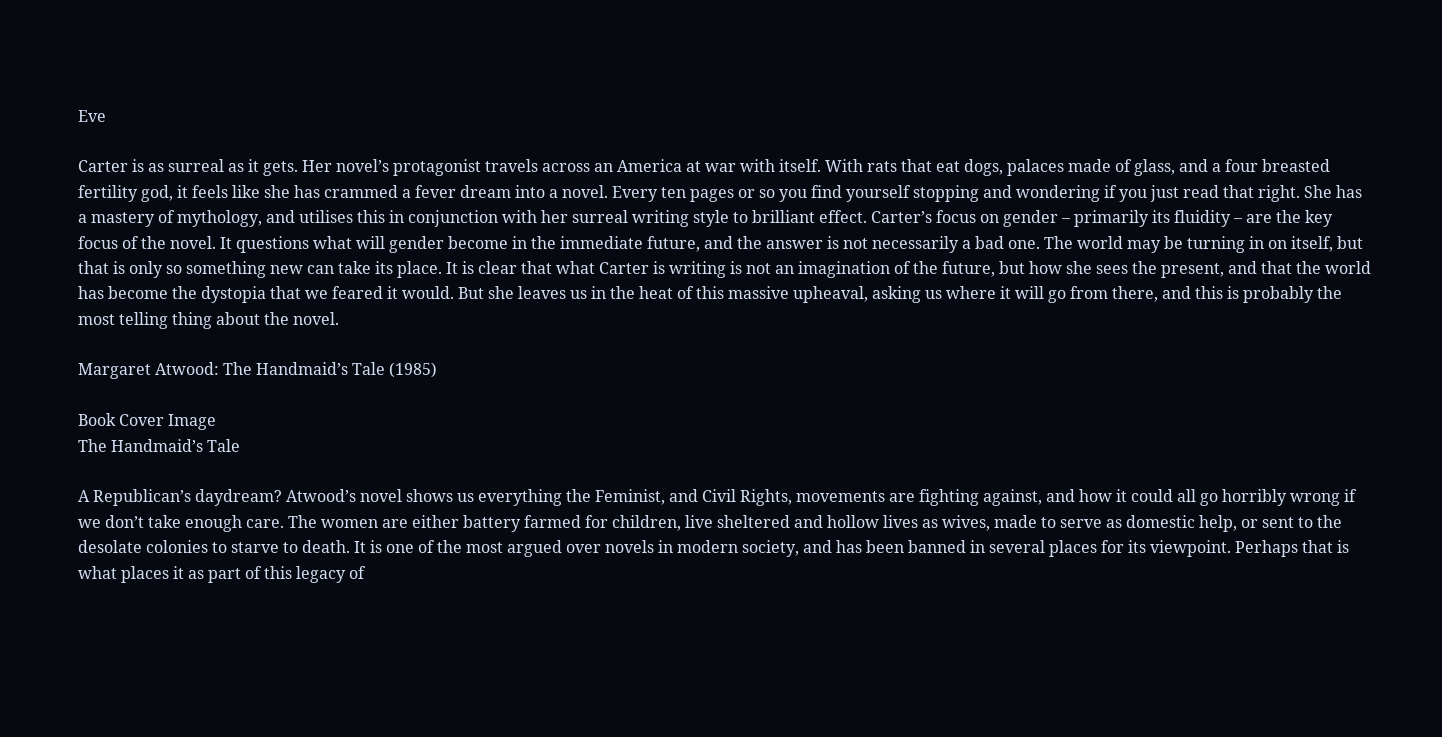Eve

Carter is as surreal as it gets. Her novel’s protagonist travels across an America at war with itself. With rats that eat dogs, palaces made of glass, and a four breasted fertility god, it feels like she has crammed a fever dream into a novel. Every ten pages or so you find yourself stopping and wondering if you just read that right. She has a mastery of mythology, and utilises this in conjunction with her surreal writing style to brilliant effect. Carter’s focus on gender – primarily its fluidity – are the key focus of the novel. It questions what will gender become in the immediate future, and the answer is not necessarily a bad one. The world may be turning in on itself, but that is only so something new can take its place. It is clear that what Carter is writing is not an imagination of the future, but how she sees the present, and that the world has become the dystopia that we feared it would. But she leaves us in the heat of this massive upheaval, asking us where it will go from there, and this is probably the most telling thing about the novel.

Margaret Atwood: The Handmaid’s Tale (1985)

Book Cover Image
The Handmaid’s Tale

A Republican’s daydream? Atwood’s novel shows us everything the Feminist, and Civil Rights, movements are fighting against, and how it could all go horribly wrong if we don’t take enough care. The women are either battery farmed for children, live sheltered and hollow lives as wives, made to serve as domestic help, or sent to the desolate colonies to starve to death. It is one of the most argued over novels in modern society, and has been banned in several places for its viewpoint. Perhaps that is what places it as part of this legacy of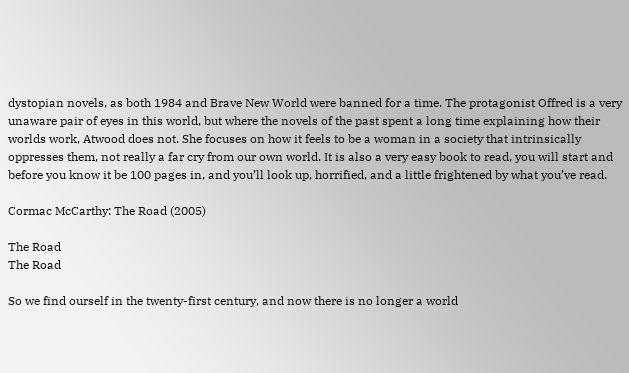dystopian novels, as both 1984 and Brave New World were banned for a time. The protagonist Offred is a very unaware pair of eyes in this world, but where the novels of the past spent a long time explaining how their worlds work, Atwood does not. She focuses on how it feels to be a woman in a society that intrinsically oppresses them, not really a far cry from our own world. It is also a very easy book to read, you will start and before you know it be 100 pages in, and you’ll look up, horrified, and a little frightened by what you’ve read.

Cormac McCarthy: The Road (2005)

The Road
The Road

So we find ourself in the twenty-first century, and now there is no longer a world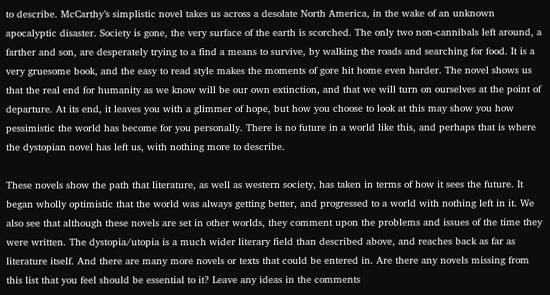to describe. McCarthy’s simplistic novel takes us across a desolate North America, in the wake of an unknown apocalyptic disaster. Society is gone, the very surface of the earth is scorched. The only two non-cannibals left around, a farther and son, are desperately trying to a find a means to survive, by walking the roads and searching for food. It is a very gruesome book, and the easy to read style makes the moments of gore hit home even harder. The novel shows us that the real end for humanity as we know will be our own extinction, and that we will turn on ourselves at the point of departure. At its end, it leaves you with a glimmer of hope, but how you choose to look at this may show you how pessimistic the world has become for you personally. There is no future in a world like this, and perhaps that is where the dystopian novel has left us, with nothing more to describe.

These novels show the path that literature, as well as western society, has taken in terms of how it sees the future. It began wholly optimistic that the world was always getting better, and progressed to a world with nothing left in it. We also see that although these novels are set in other worlds, they comment upon the problems and issues of the time they were written. The dystopia/utopia is a much wider literary field than described above, and reaches back as far as literature itself. And there are many more novels or texts that could be entered in. Are there any novels missing from this list that you feel should be essential to it? Leave any ideas in the comments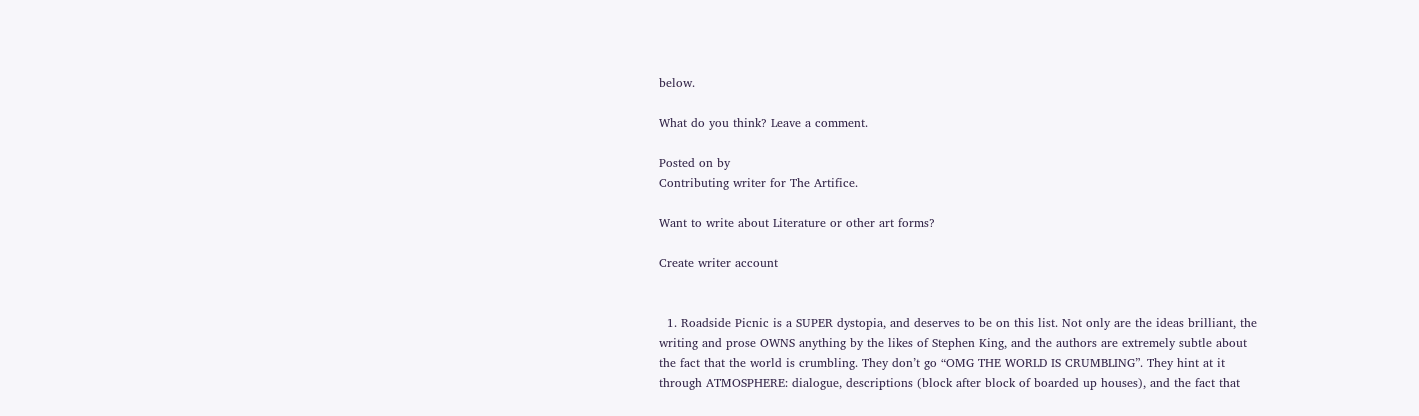below.

What do you think? Leave a comment.

Posted on by
Contributing writer for The Artifice.

Want to write about Literature or other art forms?

Create writer account


  1. Roadside Picnic is a SUPER dystopia, and deserves to be on this list. Not only are the ideas brilliant, the writing and prose OWNS anything by the likes of Stephen King, and the authors are extremely subtle about the fact that the world is crumbling. They don’t go “OMG THE WORLD IS CRUMBLING”. They hint at it through ATMOSPHERE: dialogue, descriptions (block after block of boarded up houses), and the fact that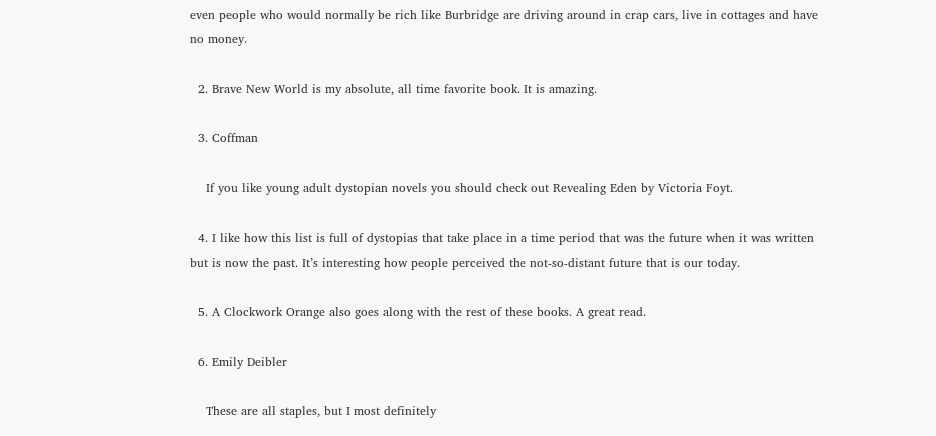even people who would normally be rich like Burbridge are driving around in crap cars, live in cottages and have no money.

  2. Brave New World is my absolute, all time favorite book. It is amazing.

  3. Coffman

    If you like young adult dystopian novels you should check out Revealing Eden by Victoria Foyt.

  4. I like how this list is full of dystopias that take place in a time period that was the future when it was written but is now the past. It’s interesting how people perceived the not-so-distant future that is our today.

  5. A Clockwork Orange also goes along with the rest of these books. A great read.

  6. Emily Deibler

    These are all staples, but I most definitely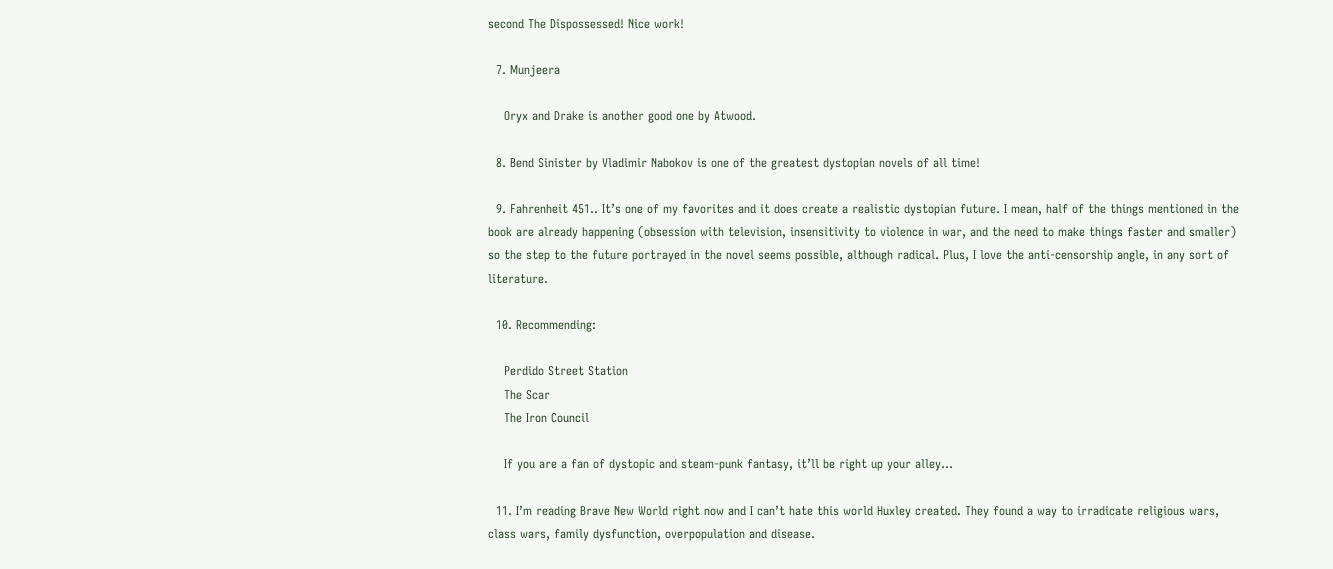second The Dispossessed! Nice work!

  7. Munjeera

    Oryx and Drake is another good one by Atwood.

  8. Bend Sinister by Vladimir Nabokov is one of the greatest dystopian novels of all time!

  9. Fahrenheit 451.. It’s one of my favorites and it does create a realistic dystopian future. I mean, half of the things mentioned in the book are already happening (obsession with television, insensitivity to violence in war, and the need to make things faster and smaller) so the step to the future portrayed in the novel seems possible, although radical. Plus, I love the anti-censorship angle, in any sort of literature.

  10. Recommending:

    Perdido Street Station
    The Scar
    The Iron Council

    If you are a fan of dystopic and steam-punk fantasy, it’ll be right up your alley…

  11. I’m reading Brave New World right now and I can’t hate this world Huxley created. They found a way to irradicate religious wars, class wars, family dysfunction, overpopulation and disease.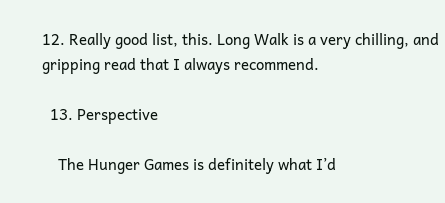12. Really good list, this. Long Walk is a very chilling, and gripping read that I always recommend.

  13. Perspective

    The Hunger Games is definitely what I’d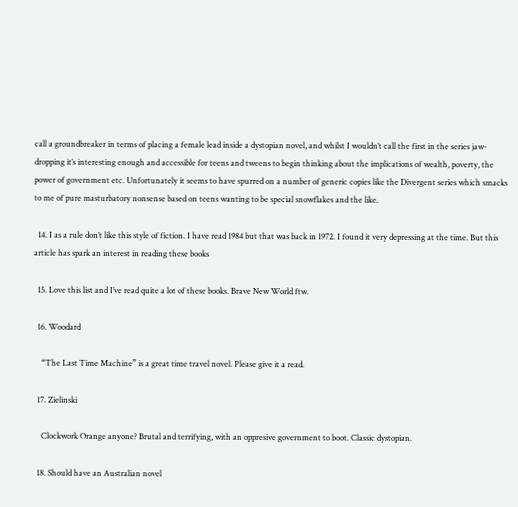call a groundbreaker in terms of placing a female lead inside a dystopian novel, and whilst I wouldn’t call the first in the series jaw-dropping it’s interesting enough and accessible for teens and tweens to begin thinking about the implications of wealth, poverty, the power of government etc. Unfortunately it seems to have spurred on a number of generic copies like the Divergent series which smacks to me of pure masturbatory nonsense based on teens wanting to be special snowflakes and the like.

  14. I as a rule don’t like this style of fiction. I have read 1984 but that was back in 1972. I found it very depressing at the time. But this article has spark an interest in reading these books

  15. Love this list and I’ve read quite a lot of these books. Brave New World ftw.

  16. Woodard

    “The Last Time Machine” is a great time travel novel. Please give it a read.

  17. Zielinski

    Clockwork Orange anyone? Brutal and terrifying, with an oppresive government to boot. Classic dystopian.

  18. Should have an Australian novel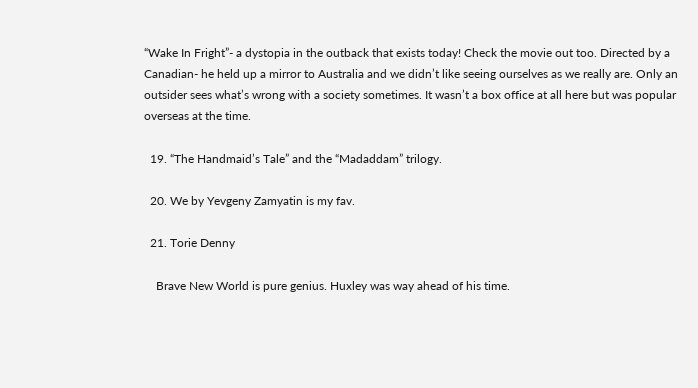“Wake In Fright”- a dystopia in the outback that exists today! Check the movie out too. Directed by a Canadian- he held up a mirror to Australia and we didn’t like seeing ourselves as we really are. Only an outsider sees what’s wrong with a society sometimes. It wasn’t a box office at all here but was popular overseas at the time.

  19. “The Handmaid’s Tale” and the “Madaddam” trilogy.

  20. We by Yevgeny Zamyatin is my fav.

  21. Torie Denny

    Brave New World is pure genius. Huxley was way ahead of his time.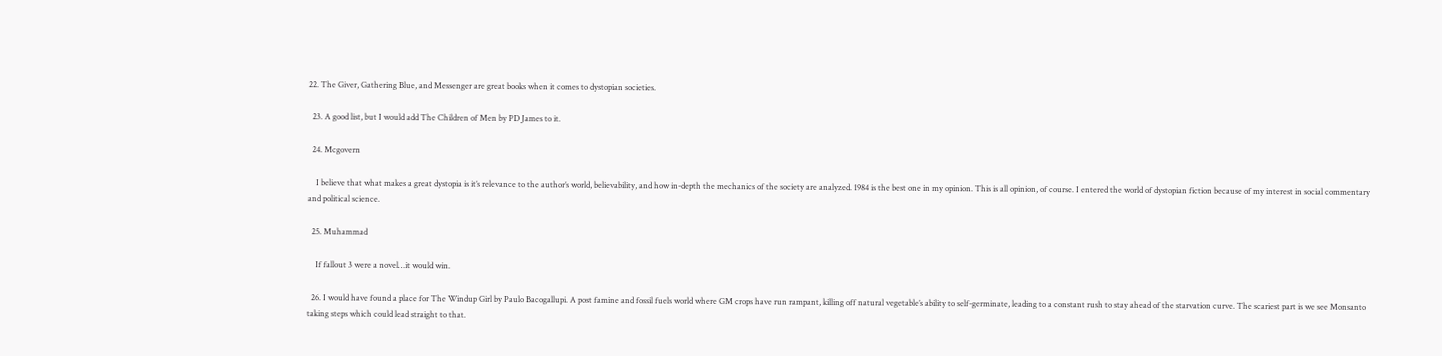22. The Giver, Gathering Blue, and Messenger are great books when it comes to dystopian societies.

  23. A good list, but I would add The Children of Men by PD James to it.

  24. Mcgovern

    I believe that what makes a great dystopia is it’s relevance to the author’s world, believability, and how in-depth the mechanics of the society are analyzed. 1984 is the best one in my opinion. This is all opinion, of course. I entered the world of dystopian fiction because of my interest in social commentary and political science.

  25. Muhammad

    If fallout 3 were a novel…it would win.

  26. I would have found a place for The Windup Girl by Paulo Bacogallupi. A post famine and fossil fuels world where GM crops have run rampant, killing off natural vegetable’s ability to self-germinate, leading to a constant rush to stay ahead of the starvation curve. The scariest part is we see Monsanto taking steps which could lead straight to that.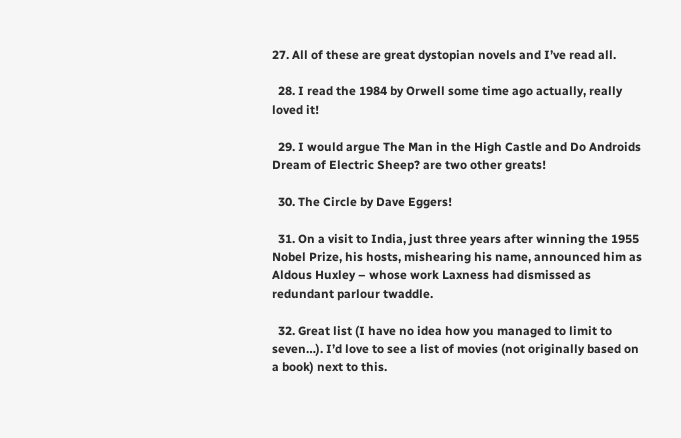27. All of these are great dystopian novels and I’ve read all.

  28. I read the 1984 by Orwell some time ago actually, really loved it!

  29. I would argue The Man in the High Castle and Do Androids Dream of Electric Sheep? are two other greats!

  30. The Circle by Dave Eggers!

  31. On a visit to India, just three years after winning the 1955 Nobel Prize, his hosts, mishearing his name, announced him as Aldous Huxley – whose work Laxness had dismissed as redundant parlour twaddle.

  32. Great list (I have no idea how you managed to limit to seven…). I’d love to see a list of movies (not originally based on a book) next to this.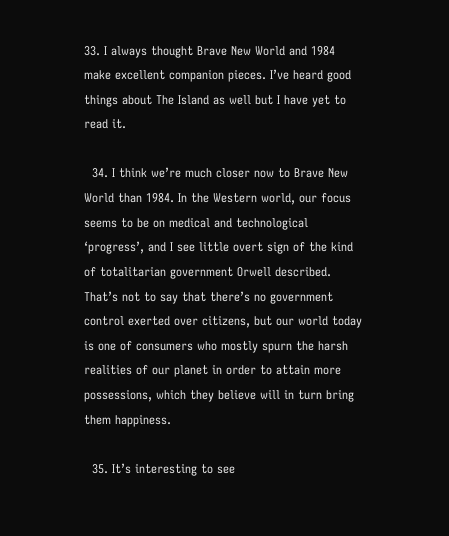33. I always thought Brave New World and 1984 make excellent companion pieces. I’ve heard good things about The Island as well but I have yet to read it.

  34. I think we’re much closer now to Brave New World than 1984. In the Western world, our focus seems to be on medical and technological ‘progress’, and I see little overt sign of the kind of totalitarian government Orwell described. That’s not to say that there’s no government control exerted over citizens, but our world today is one of consumers who mostly spurn the harsh realities of our planet in order to attain more possessions, which they believe will in turn bring them happiness.

  35. It’s interesting to see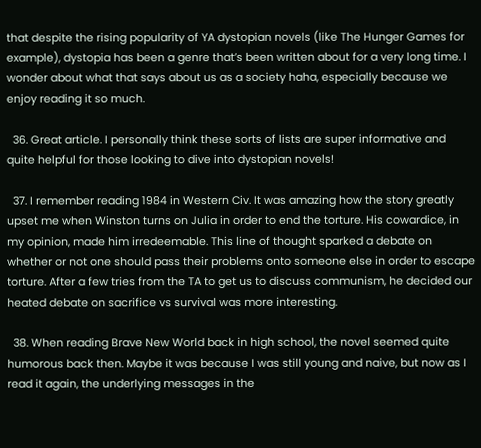that despite the rising popularity of YA dystopian novels (like The Hunger Games for example), dystopia has been a genre that’s been written about for a very long time. I wonder about what that says about us as a society haha, especially because we enjoy reading it so much.

  36. Great article. I personally think these sorts of lists are super informative and quite helpful for those looking to dive into dystopian novels!

  37. I remember reading 1984 in Western Civ. It was amazing how the story greatly upset me when Winston turns on Julia in order to end the torture. His cowardice, in my opinion, made him irredeemable. This line of thought sparked a debate on whether or not one should pass their problems onto someone else in order to escape torture. After a few tries from the TA to get us to discuss communism, he decided our heated debate on sacrifice vs survival was more interesting.

  38. When reading Brave New World back in high school, the novel seemed quite humorous back then. Maybe it was because I was still young and naive, but now as I read it again, the underlying messages in the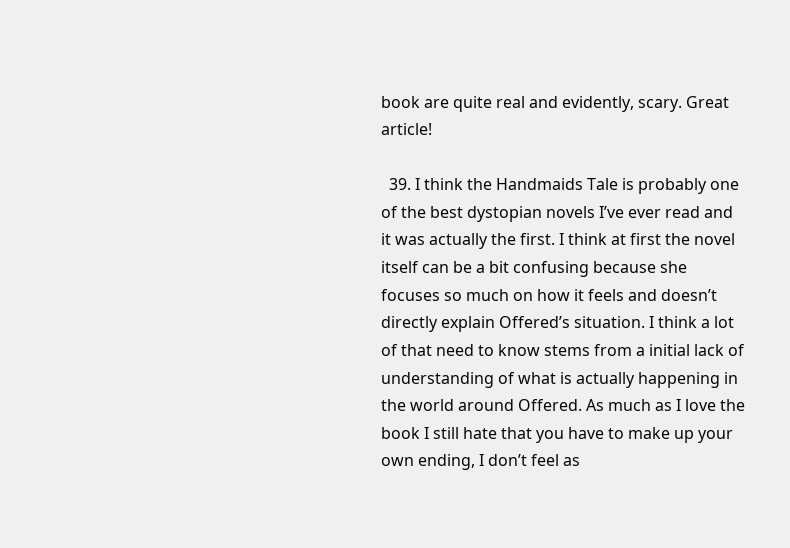book are quite real and evidently, scary. Great article!

  39. I think the Handmaids Tale is probably one of the best dystopian novels I’ve ever read and it was actually the first. I think at first the novel itself can be a bit confusing because she focuses so much on how it feels and doesn’t directly explain Offered’s situation. I think a lot of that need to know stems from a initial lack of understanding of what is actually happening in the world around Offered. As much as I love the book I still hate that you have to make up your own ending, I don’t feel as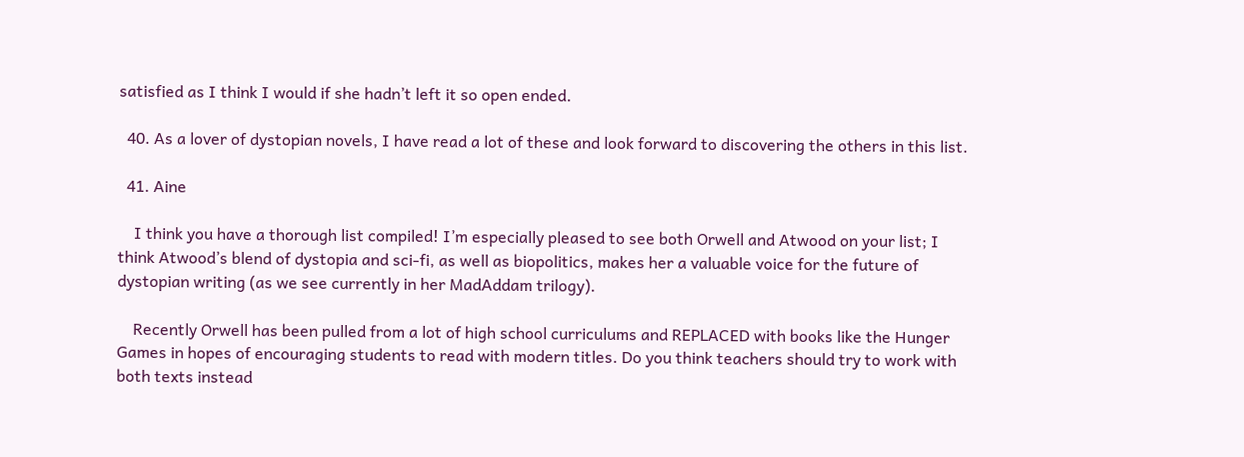satisfied as I think I would if she hadn’t left it so open ended.

  40. As a lover of dystopian novels, I have read a lot of these and look forward to discovering the others in this list.

  41. Aine

    I think you have a thorough list compiled! I’m especially pleased to see both Orwell and Atwood on your list; I think Atwood’s blend of dystopia and sci-fi, as well as biopolitics, makes her a valuable voice for the future of dystopian writing (as we see currently in her MadAddam trilogy).

    Recently Orwell has been pulled from a lot of high school curriculums and REPLACED with books like the Hunger Games in hopes of encouraging students to read with modern titles. Do you think teachers should try to work with both texts instead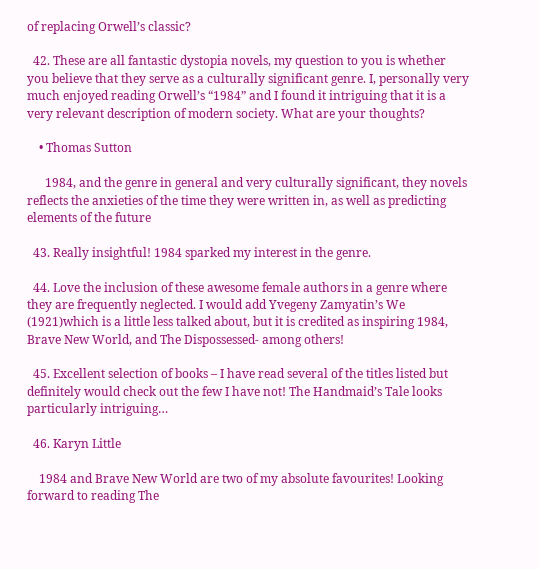of replacing Orwell’s classic?

  42. These are all fantastic dystopia novels, my question to you is whether you believe that they serve as a culturally significant genre. I, personally very much enjoyed reading Orwell’s “1984” and I found it intriguing that it is a very relevant description of modern society. What are your thoughts?

    • Thomas Sutton

      1984, and the genre in general and very culturally significant, they novels reflects the anxieties of the time they were written in, as well as predicting elements of the future

  43. Really insightful! 1984 sparked my interest in the genre.

  44. Love the inclusion of these awesome female authors in a genre where they are frequently neglected. I would add Yvegeny Zamyatin’s We (1921)which is a little less talked about, but it is credited as inspiring 1984, Brave New World, and The Dispossessed- among others!

  45. Excellent selection of books – I have read several of the titles listed but definitely would check out the few I have not! The Handmaid’s Tale looks particularly intriguing…

  46. Karyn Little

    1984 and Brave New World are two of my absolute favourites! Looking forward to reading The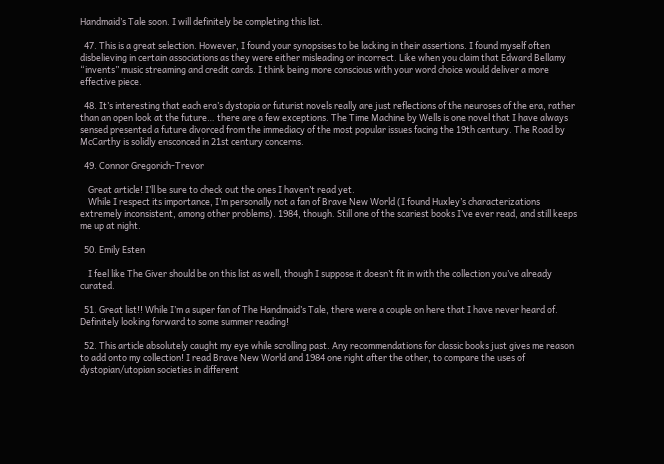Handmaid’s Tale soon. I will definitely be completing this list.

  47. This is a great selection. However, I found your synopsises to be lacking in their assertions. I found myself often disbelieving in certain associations as they were either misleading or incorrect. Like when you claim that Edward Bellamy “invents” music streaming and credit cards. I think being more conscious with your word choice would deliver a more effective piece.

  48. It’s interesting that each era’s dystopia or futurist novels really are just reflections of the neuroses of the era, rather than an open look at the future… there are a few exceptions. The Time Machine by Wells is one novel that I have always sensed presented a future divorced from the immediacy of the most popular issues facing the 19th century. The Road by McCarthy is solidly ensconced in 21st century concerns.

  49. Connor Gregorich-Trevor

    Great article! I’ll be sure to check out the ones I haven’t read yet.
    While I respect its importance, I’m personally not a fan of Brave New World (I found Huxley’s characterizations extremely inconsistent, among other problems). 1984, though. Still one of the scariest books I’ve ever read, and still keeps me up at night.

  50. Emily Esten

    I feel like The Giver should be on this list as well, though I suppose it doesn’t fit in with the collection you’ve already curated.

  51. Great list!! While I’m a super fan of The Handmaid’s Tale, there were a couple on here that I have never heard of. Definitely looking forward to some summer reading!

  52. This article absolutely caught my eye while scrolling past. Any recommendations for classic books just gives me reason to add onto my collection! I read Brave New World and 1984 one right after the other, to compare the uses of dystopian/utopian societies in different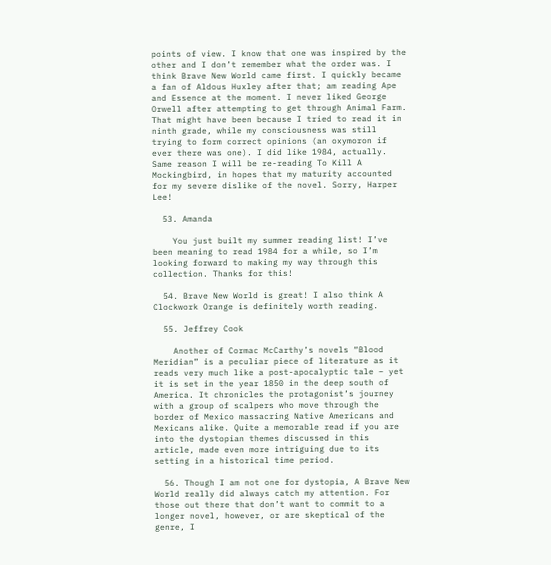points of view. I know that one was inspired by the other and I don’t remember what the order was. I think Brave New World came first. I quickly became a fan of Aldous Huxley after that; am reading Ape and Essence at the moment. I never liked George Orwell after attempting to get through Animal Farm. That might have been because I tried to read it in ninth grade, while my consciousness was still trying to form correct opinions (an oxymoron if ever there was one). I did like 1984, actually. Same reason I will be re-reading To Kill A Mockingbird, in hopes that my maturity accounted for my severe dislike of the novel. Sorry, Harper Lee!

  53. Amanda

    You just built my summer reading list! I’ve been meaning to read 1984 for a while, so I’m looking forward to making my way through this collection. Thanks for this!

  54. Brave New World is great! I also think A Clockwork Orange is definitely worth reading.

  55. Jeffrey Cook

    Another of Cormac McCarthy’s novels “Blood Meridian” is a peculiar piece of literature as it reads very much like a post-apocalyptic tale – yet it is set in the year 1850 in the deep south of America. It chronicles the protagonist’s journey with a group of scalpers who move through the border of Mexico massacring Native Americans and Mexicans alike. Quite a memorable read if you are into the dystopian themes discussed in this article, made even more intriguing due to its setting in a historical time period.

  56. Though I am not one for dystopia, A Brave New World really did always catch my attention. For those out there that don’t want to commit to a longer novel, however, or are skeptical of the genre, I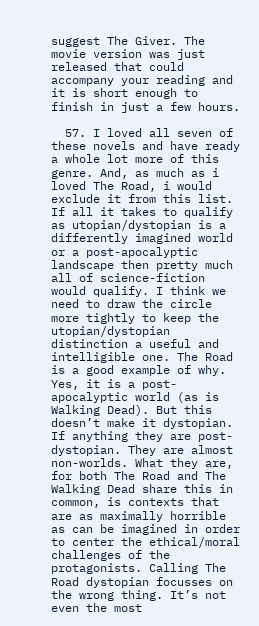suggest The Giver. The movie version was just released that could accompany your reading and it is short enough to finish in just a few hours.

  57. I loved all seven of these novels and have ready a whole lot more of this genre. And, as much as i loved The Road, i would exclude it from this list. If all it takes to qualify as utopian/dystopian is a differently imagined world or a post-apocalyptic landscape then pretty much all of science-fiction would qualify. I think we need to draw the circle more tightly to keep the utopian/dystopian distinction a useful and intelligible one. The Road is a good example of why. Yes, it is a post-apocalyptic world (as is Walking Dead). But this doesn’t make it dystopian. If anything they are post-dystopian. They are almost non-worlds. What they are, for both The Road and The Walking Dead share this in common, is contexts that are as maximally horrible as can be imagined in order to center the ethical/moral challenges of the protagonists. Calling The Road dystopian focusses on the wrong thing. It’s not even the most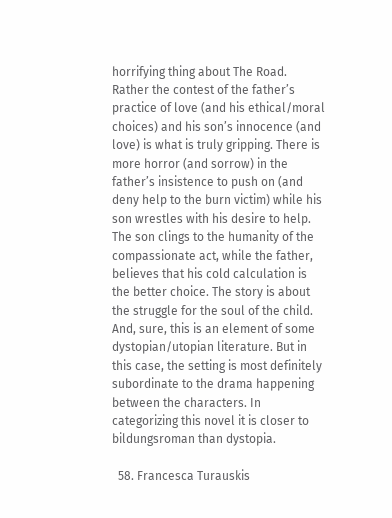horrifying thing about The Road. Rather the contest of the father’s practice of love (and his ethical/moral choices) and his son’s innocence (and love) is what is truly gripping. There is more horror (and sorrow) in the father’s insistence to push on (and deny help to the burn victim) while his son wrestles with his desire to help. The son clings to the humanity of the compassionate act, while the father, believes that his cold calculation is the better choice. The story is about the struggle for the soul of the child. And, sure, this is an element of some dystopian/utopian literature. But in this case, the setting is most definitely subordinate to the drama happening between the characters. In categorizing this novel it is closer to bildungsroman than dystopia.

  58. Francesca Turauskis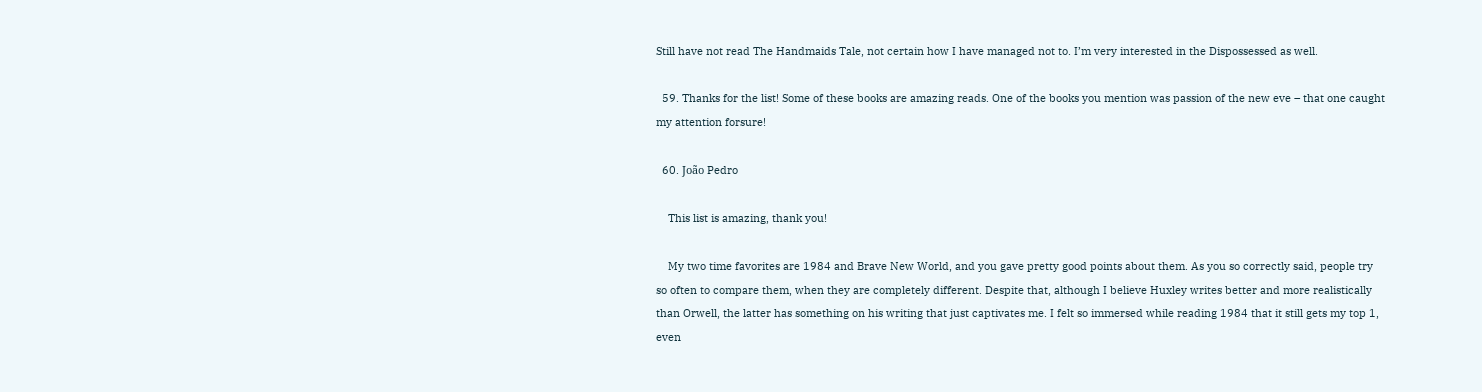Still have not read The Handmaids Tale, not certain how I have managed not to. I’m very interested in the Dispossessed as well.

  59. Thanks for the list! Some of these books are amazing reads. One of the books you mention was passion of the new eve – that one caught my attention forsure!

  60. João Pedro

    This list is amazing, thank you!

    My two time favorites are 1984 and Brave New World, and you gave pretty good points about them. As you so correctly said, people try so often to compare them, when they are completely different. Despite that, although I believe Huxley writes better and more realistically than Orwell, the latter has something on his writing that just captivates me. I felt so immersed while reading 1984 that it still gets my top 1, even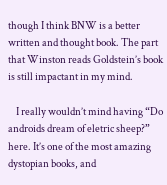though I think BNW is a better written and thought book. The part that Winston reads Goldstein’s book is still impactant in my mind.

    I really wouldn’t mind having “Do androids dream of eletric sheep?” here. It’s one of the most amazing dystopian books, and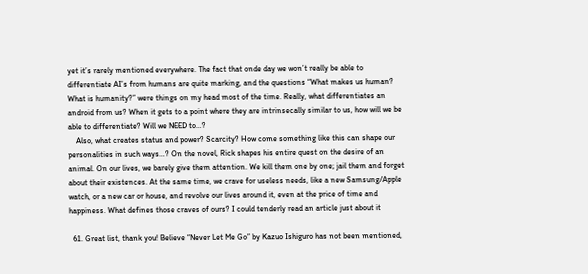yet it’s rarely mentioned everywhere. The fact that onde day we won’t really be able to differentiate AI’s from humans are quite marking, and the questions “What makes us human? What is humanity?” were things on my head most of the time. Really, what differentiates an android from us? When it gets to a point where they are intrinsecally similar to us, how will we be able to differentiate? Will we NEED to…?
    Also, what creates status and power? Scarcity? How come something like this can shape our personalities in such ways…? On the novel, Rick shapes his entire quest on the desire of an animal. On our lives, we barely give them attention. We kill them one by one; jail them and forget about their existences. At the same time, we crave for useless needs, like a new Samsung/Apple watch, or a new car or house, and revolve our lives around it, even at the price of time and happiness. What defines those craves of ours? I could tenderly read an article just about it

  61. Great list, thank you! Believe “Never Let Me Go” by Kazuo Ishiguro has not been mentioned,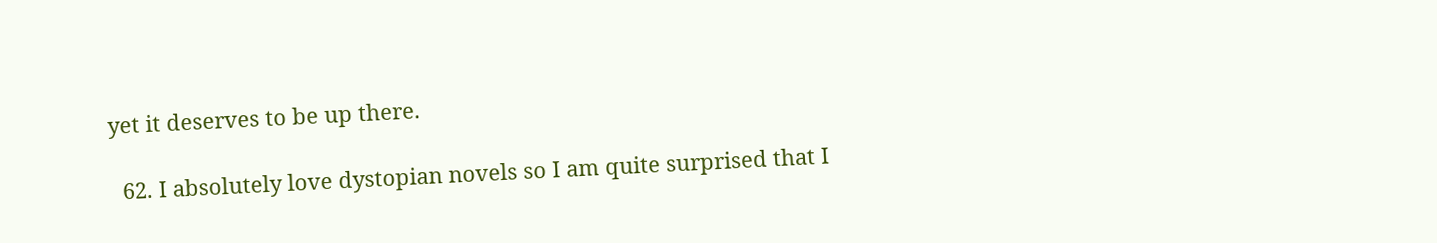yet it deserves to be up there.

  62. I absolutely love dystopian novels so I am quite surprised that I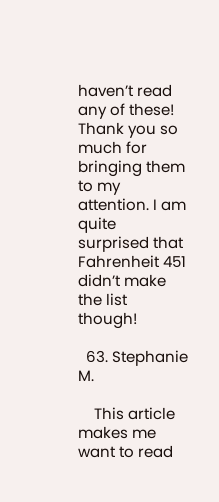haven’t read any of these! Thank you so much for bringing them to my attention. I am quite surprised that Fahrenheit 451 didn’t make the list though!

  63. Stephanie M.

    This article makes me want to read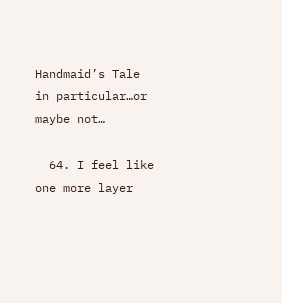Handmaid’s Tale in particular…or maybe not…

  64. I feel like one more layer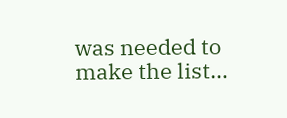was needed to make the list…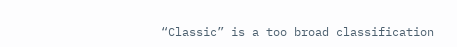“Classic” is a too broad classification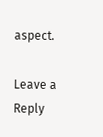aspect.

Leave a Reply